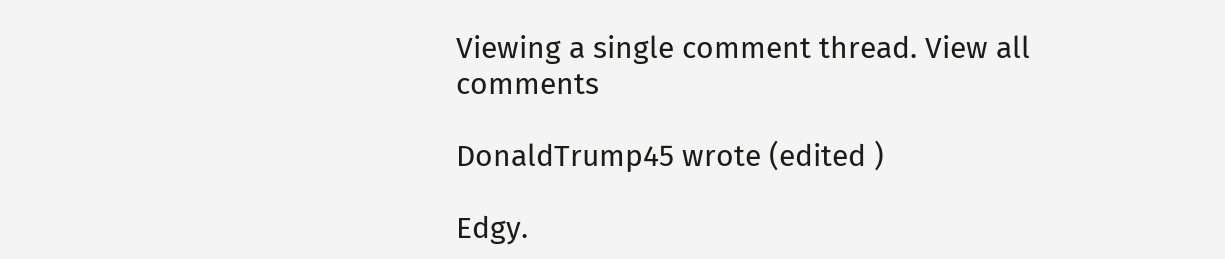Viewing a single comment thread. View all comments

DonaldTrump45 wrote (edited )

Edgy.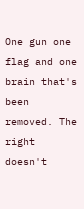One gun one flag and one brain that's been removed. The right doesn't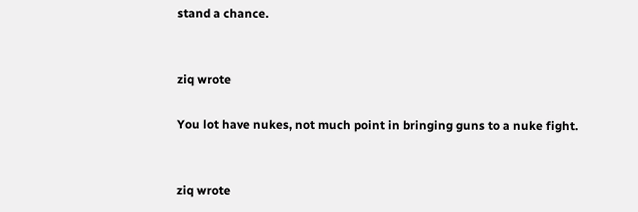stand a chance.


ziq wrote

You lot have nukes, not much point in bringing guns to a nuke fight.


ziq wrote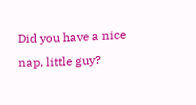Did you have a nice nap, little guy?